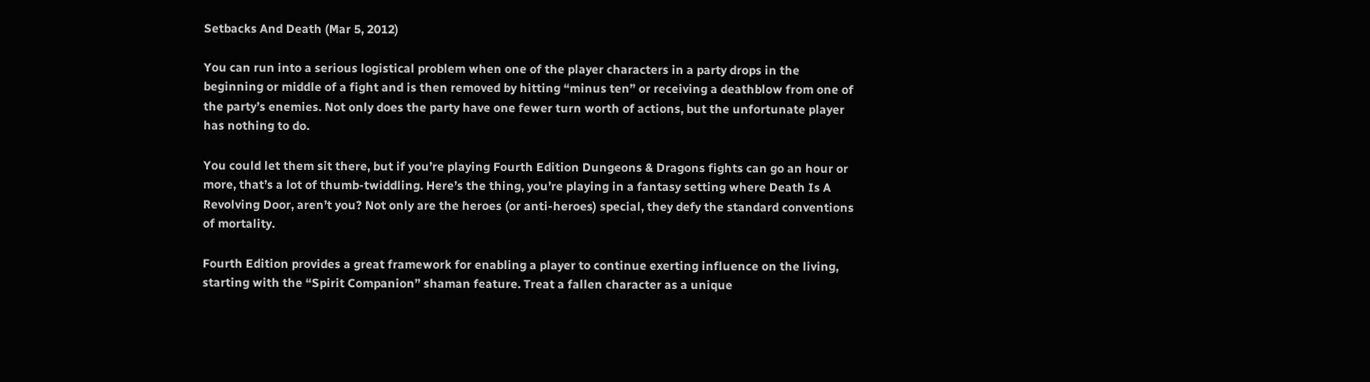Setbacks And Death (Mar 5, 2012)

You can run into a serious logistical problem when one of the player characters in a party drops in the beginning or middle of a fight and is then removed by hitting “minus ten” or receiving a deathblow from one of the party’s enemies. Not only does the party have one fewer turn worth of actions, but the unfortunate player has nothing to do.

You could let them sit there, but if you’re playing Fourth Edition Dungeons & Dragons fights can go an hour or more, that’s a lot of thumb-twiddling. Here’s the thing, you’re playing in a fantasy setting where Death Is A Revolving Door, aren’t you? Not only are the heroes (or anti-heroes) special, they defy the standard conventions of mortality.

Fourth Edition provides a great framework for enabling a player to continue exerting influence on the living, starting with the “Spirit Companion” shaman feature. Treat a fallen character as a unique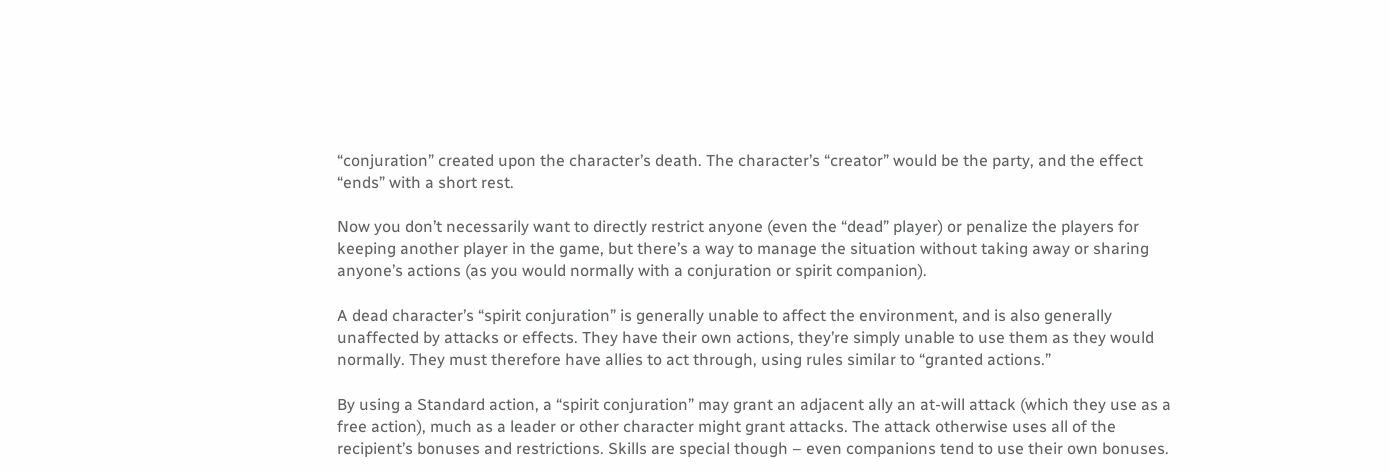“conjuration” created upon the character’s death. The character’s “creator” would be the party, and the effect “ends” with a short rest.

Now you don’t necessarily want to directly restrict anyone (even the “dead” player) or penalize the players for keeping another player in the game, but there’s a way to manage the situation without taking away or sharing anyone’s actions (as you would normally with a conjuration or spirit companion).

A dead character’s “spirit conjuration” is generally unable to affect the environment, and is also generally unaffected by attacks or effects. They have their own actions, they’re simply unable to use them as they would normally. They must therefore have allies to act through, using rules similar to “granted actions.”

By using a Standard action, a “spirit conjuration” may grant an adjacent ally an at-will attack (which they use as a free action), much as a leader or other character might grant attacks. The attack otherwise uses all of the recipient’s bonuses and restrictions. Skills are special though – even companions tend to use their own bonuses.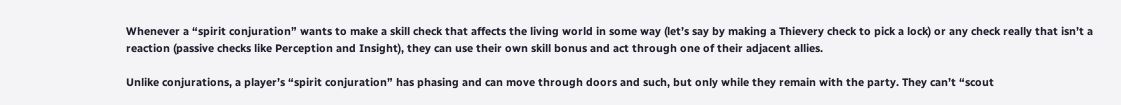Whenever a “spirit conjuration” wants to make a skill check that affects the living world in some way (let’s say by making a Thievery check to pick a lock) or any check really that isn’t a reaction (passive checks like Perception and Insight), they can use their own skill bonus and act through one of their adjacent allies.

Unlike conjurations, a player’s “spirit conjuration” has phasing and can move through doors and such, but only while they remain with the party. They can’t “scout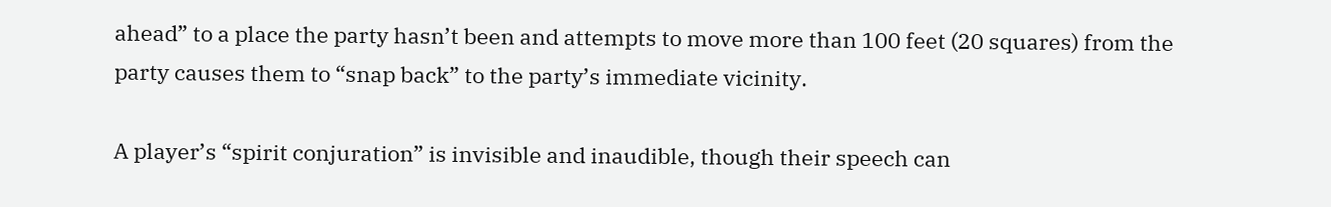ahead” to a place the party hasn’t been and attempts to move more than 100 feet (20 squares) from the party causes them to “snap back” to the party’s immediate vicinity.

A player’s “spirit conjuration” is invisible and inaudible, though their speech can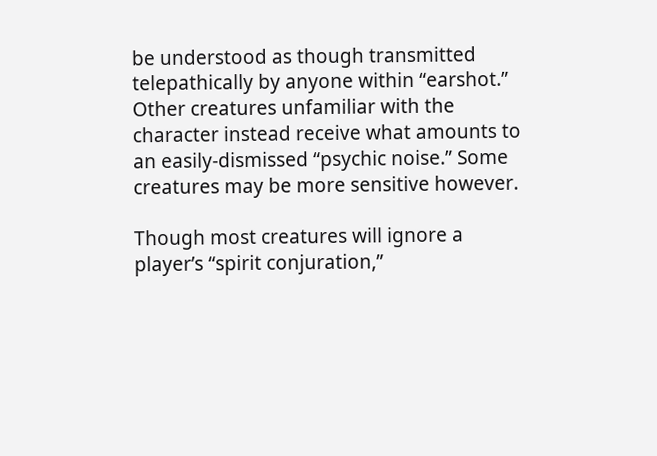be understood as though transmitted telepathically by anyone within “earshot.” Other creatures unfamiliar with the character instead receive what amounts to an easily-dismissed “psychic noise.” Some creatures may be more sensitive however.

Though most creatures will ignore a player’s “spirit conjuration,”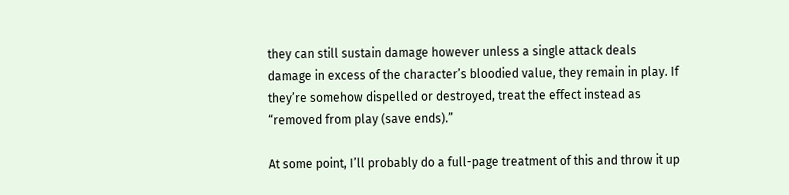they can still sustain damage however unless a single attack deals damage in excess of the character’s bloodied value, they remain in play. If they’re somehow dispelled or destroyed, treat the effect instead as “removed from play (save ends).”

At some point, I’ll probably do a full-page treatment of this and throw it up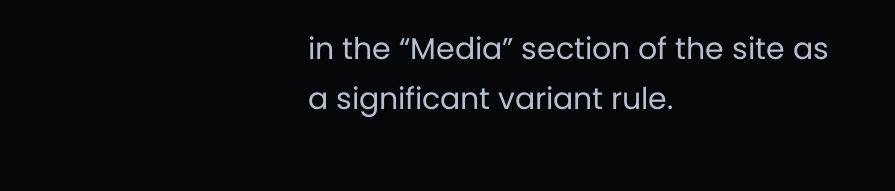in the “Media” section of the site as a significant variant rule.